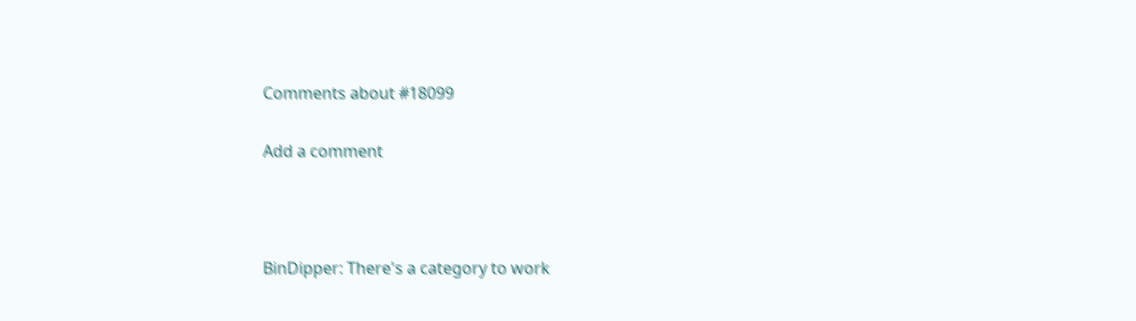Comments about #18099

Add a comment



BinDipper: There's a category to work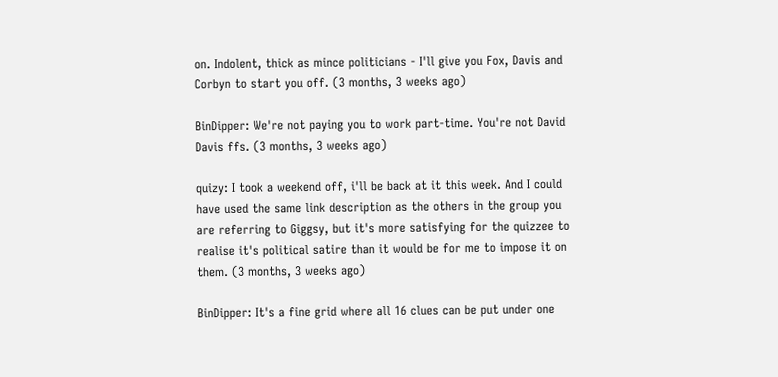on. Indolent, thick as mince politicians - I'll give you Fox, Davis and Corbyn to start you off. (3 months, 3 weeks ago)

BinDipper: We're not paying you to work part-time. You're not David Davis ffs. (3 months, 3 weeks ago)

quizy: I took a weekend off, i'll be back at it this week. And I could have used the same link description as the others in the group you are referring to Giggsy, but it's more satisfying for the quizzee to realise it's political satire than it would be for me to impose it on them. (3 months, 3 weeks ago)

BinDipper: It's a fine grid where all 16 clues can be put under one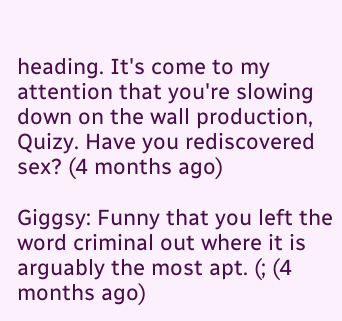heading. It's come to my attention that you're slowing down on the wall production, Quizy. Have you rediscovered sex? (4 months ago)

Giggsy: Funny that you left the word criminal out where it is arguably the most apt. (; (4 months ago)